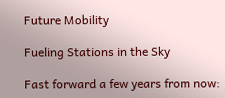Future Mobility

Fueling Stations in the Sky

Fast forward a few years from now: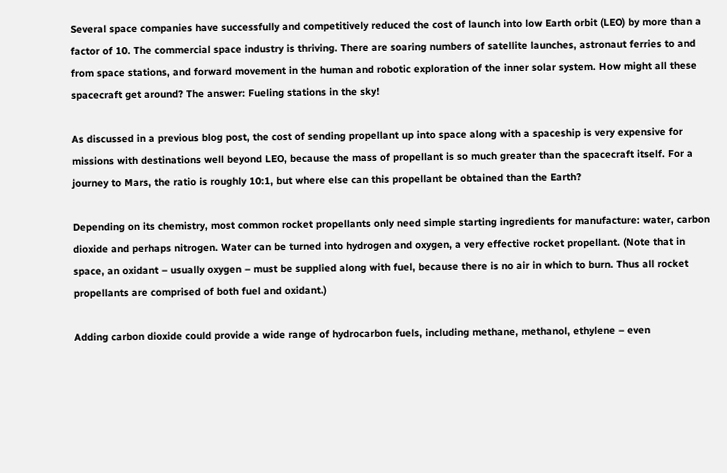Several space companies have successfully and competitively reduced the cost of launch into low Earth orbit (LEO) by more than a factor of 10. The commercial space industry is thriving. There are soaring numbers of satellite launches, astronaut ferries to and from space stations, and forward movement in the human and robotic exploration of the inner solar system. How might all these spacecraft get around? The answer: Fueling stations in the sky!

As discussed in a previous blog post, the cost of sending propellant up into space along with a spaceship is very expensive for missions with destinations well beyond LEO, because the mass of propellant is so much greater than the spacecraft itself. For a journey to Mars, the ratio is roughly 10:1, but where else can this propellant be obtained than the Earth?

Depending on its chemistry, most common rocket propellants only need simple starting ingredients for manufacture: water, carbon dioxide and perhaps nitrogen. Water can be turned into hydrogen and oxygen, a very effective rocket propellant. (Note that in space, an oxidant – usually oxygen – must be supplied along with fuel, because there is no air in which to burn. Thus all rocket propellants are comprised of both fuel and oxidant.)

Adding carbon dioxide could provide a wide range of hydrocarbon fuels, including methane, methanol, ethylene – even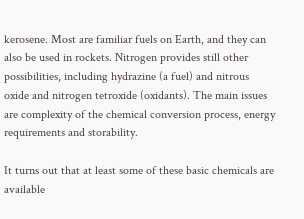kerosene. Most are familiar fuels on Earth, and they can also be used in rockets. Nitrogen provides still other possibilities, including hydrazine (a fuel) and nitrous oxide and nitrogen tetroxide (oxidants). The main issues are complexity of the chemical conversion process, energy requirements and storability.

It turns out that at least some of these basic chemicals are available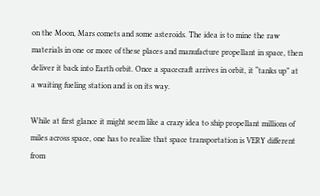on the Moon, Mars comets and some asteroids. The idea is to mine the raw materials in one or more of these places and manufacture propellant in space, then deliver it back into Earth orbit. Once a spacecraft arrives in orbit, it “tanks up” at a waiting fueling station and is on its way.

While at first glance it might seem like a crazy idea to ship propellant millions of miles across space, one has to realize that space transportation is VERY different from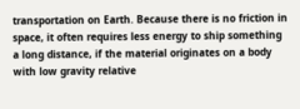transportation on Earth. Because there is no friction in space, it often requires less energy to ship something a long distance, if the material originates on a body with low gravity relative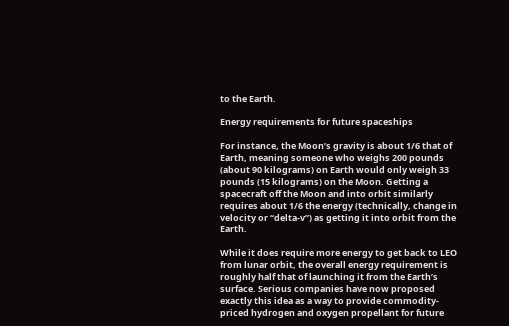to the Earth.

Energy requirements for future spaceships

For instance, the Moon’s gravity is about 1/6 that of Earth, meaning someone who weighs 200 pounds (about 90 kilograms) on Earth would only weigh 33 pounds (15 kilograms) on the Moon. Getting a spacecraft off the Moon and into orbit similarly requires about 1/6 the energy (technically, change in velocity or “delta-v”) as getting it into orbit from the Earth.

While it does require more energy to get back to LEO from lunar orbit, the overall energy requirement is roughly half that of launching it from the Earth’s surface. Serious companies have now proposed exactly this idea as a way to provide commodity-priced hydrogen and oxygen propellant for future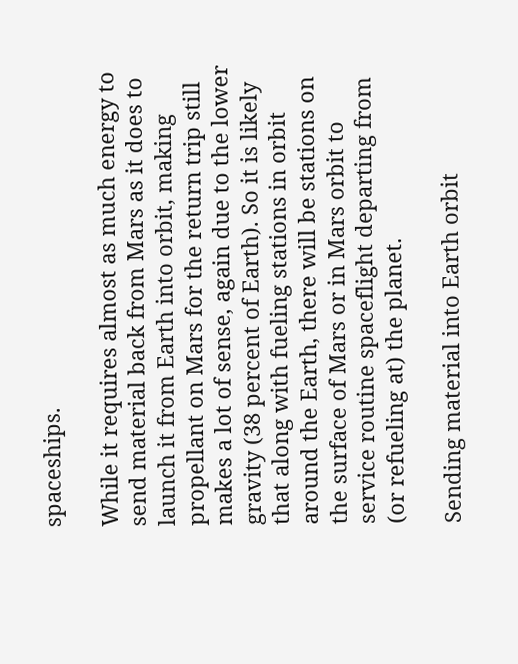spaceships.

While it requires almost as much energy to send material back from Mars as it does to launch it from Earth into orbit, making propellant on Mars for the return trip still makes a lot of sense, again due to the lower gravity (38 percent of Earth). So it is likely that along with fueling stations in orbit around the Earth, there will be stations on the surface of Mars or in Mars orbit to service routine spaceflight departing from (or refueling at) the planet.

Sending material into Earth orbit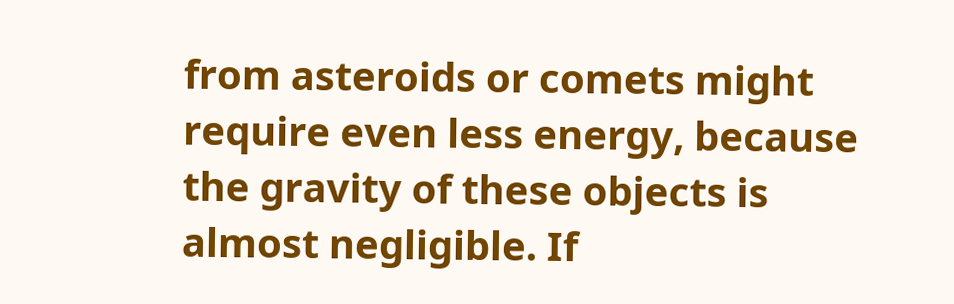from asteroids or comets might require even less energy, because the gravity of these objects is almost negligible. If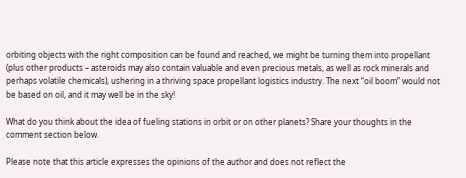orbiting objects with the right composition can be found and reached, we might be turning them into propellant (plus other products – asteroids may also contain valuable and even precious metals, as well as rock minerals and perhaps volatile chemicals), ushering in a thriving space propellant logistics industry. The next “oil boom” would not be based on oil, and it may well be in the sky!

What do you think about the idea of fueling stations in orbit or on other planets? Share your thoughts in the comment section below.

Please note that this article expresses the opinions of the author and does not reflect the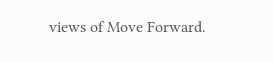views of Move Forward.